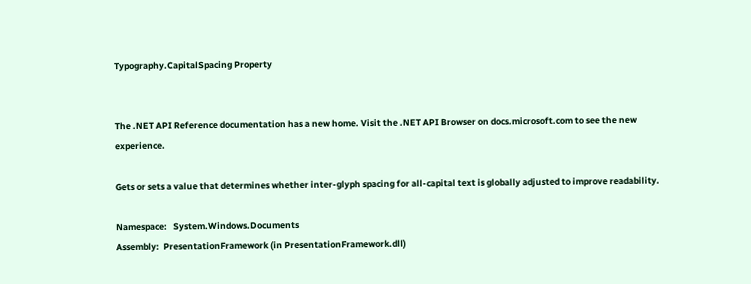Typography.CapitalSpacing Property


The .NET API Reference documentation has a new home. Visit the .NET API Browser on docs.microsoft.com to see the new experience.

Gets or sets a value that determines whether inter-glyph spacing for all-capital text is globally adjusted to improve readability.

Namespace:   System.Windows.Documents
Assembly:  PresentationFramework (in PresentationFramework.dll)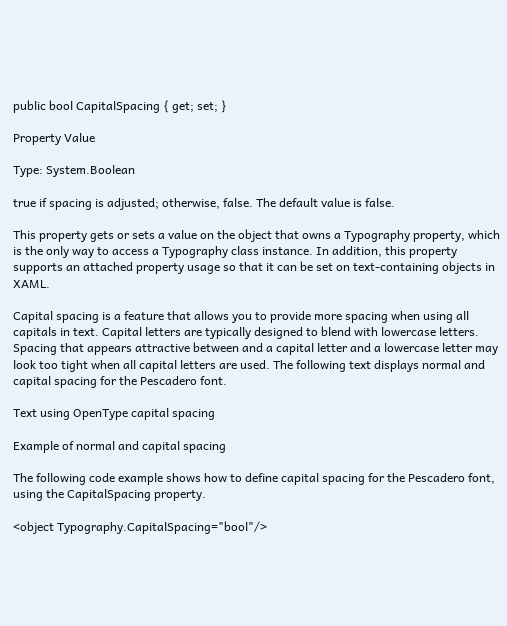public bool CapitalSpacing { get; set; }

Property Value

Type: System.Boolean

true if spacing is adjusted; otherwise, false. The default value is false.

This property gets or sets a value on the object that owns a Typography property, which is the only way to access a Typography class instance. In addition, this property supports an attached property usage so that it can be set on text-containing objects in XAML.

Capital spacing is a feature that allows you to provide more spacing when using all capitals in text. Capital letters are typically designed to blend with lowercase letters. Spacing that appears attractive between and a capital letter and a lowercase letter may look too tight when all capital letters are used. The following text displays normal and capital spacing for the Pescadero font.

Text using OpenType capital spacing

Example of normal and capital spacing

The following code example shows how to define capital spacing for the Pescadero font, using the CapitalSpacing property.

<object Typography.CapitalSpacing="bool"/>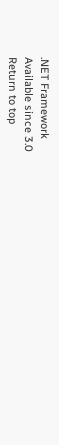.NET Framework
Available since 3.0
Return to top